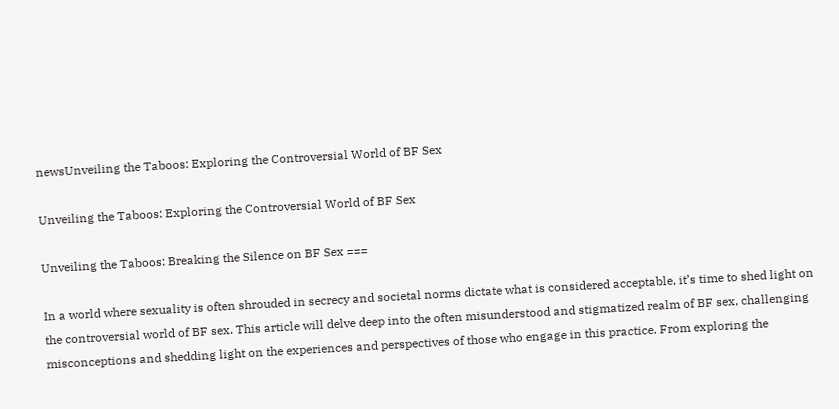newsUnveiling the Taboos: Exploring the Controversial World of BF Sex

Unveiling the Taboos: Exploring the Controversial World of BF Sex

Unveiling the Taboos: Breaking the Silence on BF Sex ===

In a world where sexuality is often shrouded in secrecy and societal norms dictate what is considered acceptable, it’s time to shed light on the controversial world of BF sex. This article will delve deep into the often misunderstood and stigmatized realm of BF sex, challenging misconceptions and shedding light on the experiences and perspectives of those who engage in this practice. From exploring the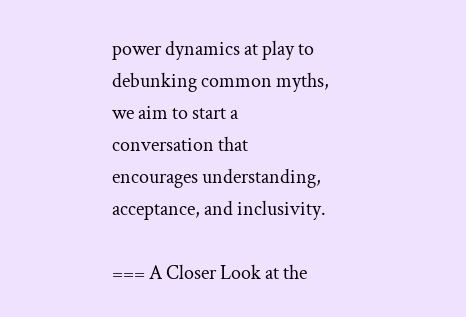power dynamics at play to debunking common myths, we aim to start a conversation that encourages understanding, acceptance, and inclusivity.

=== A Closer Look at the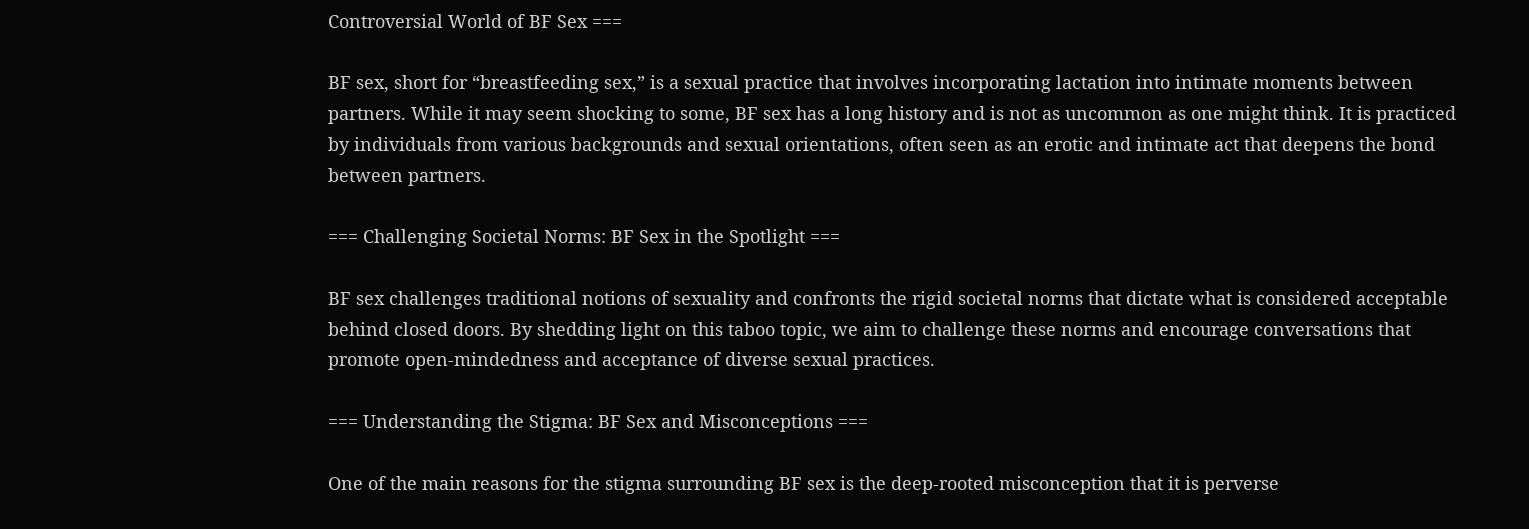Controversial World of BF Sex ===

BF sex, short for “breastfeeding sex,” is a sexual practice that involves incorporating lactation into intimate moments between partners. While it may seem shocking to some, BF sex has a long history and is not as uncommon as one might think. It is practiced by individuals from various backgrounds and sexual orientations, often seen as an erotic and intimate act that deepens the bond between partners.

=== Challenging Societal Norms: BF Sex in the Spotlight ===

BF sex challenges traditional notions of sexuality and confronts the rigid societal norms that dictate what is considered acceptable behind closed doors. By shedding light on this taboo topic, we aim to challenge these norms and encourage conversations that promote open-mindedness and acceptance of diverse sexual practices.

=== Understanding the Stigma: BF Sex and Misconceptions ===

One of the main reasons for the stigma surrounding BF sex is the deep-rooted misconception that it is perverse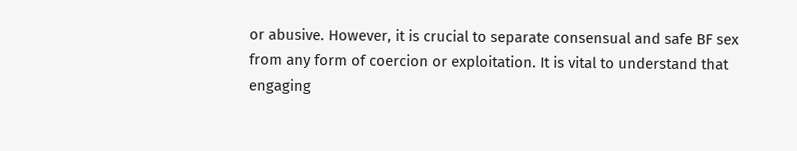or abusive. However, it is crucial to separate consensual and safe BF sex from any form of coercion or exploitation. It is vital to understand that engaging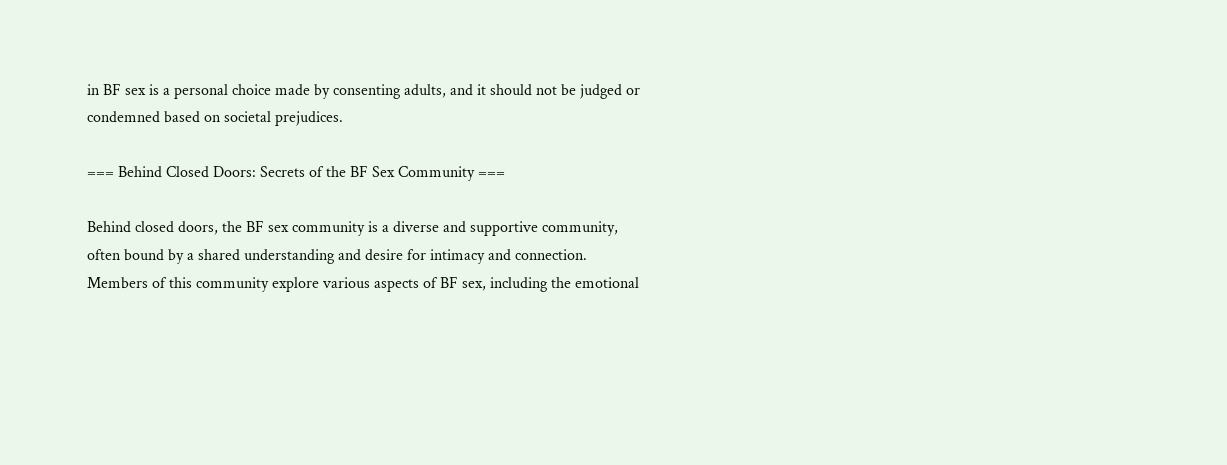in BF sex is a personal choice made by consenting adults, and it should not be judged or condemned based on societal prejudices.

=== Behind Closed Doors: Secrets of the BF Sex Community ===

Behind closed doors, the BF sex community is a diverse and supportive community, often bound by a shared understanding and desire for intimacy and connection. Members of this community explore various aspects of BF sex, including the emotional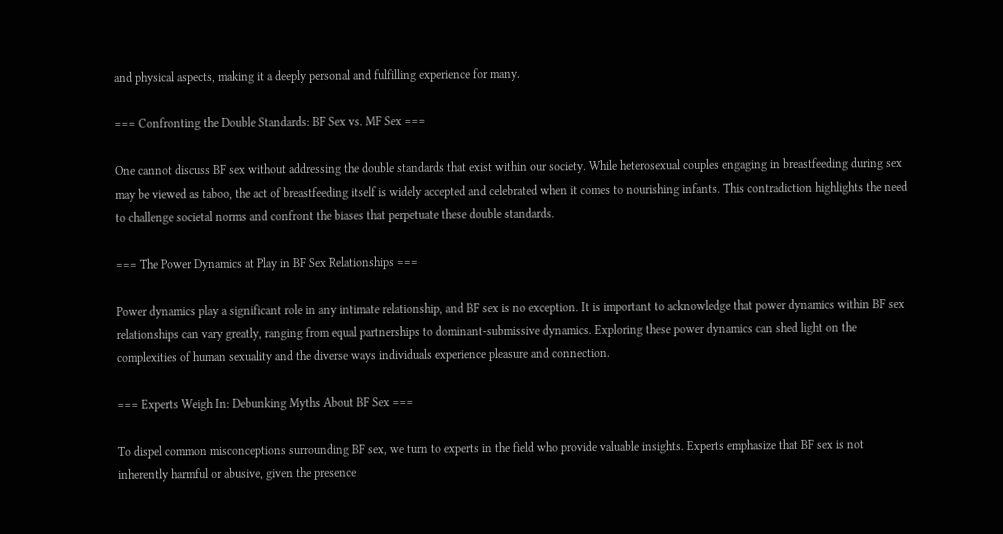and physical aspects, making it a deeply personal and fulfilling experience for many.

=== Confronting the Double Standards: BF Sex vs. MF Sex ===

One cannot discuss BF sex without addressing the double standards that exist within our society. While heterosexual couples engaging in breastfeeding during sex may be viewed as taboo, the act of breastfeeding itself is widely accepted and celebrated when it comes to nourishing infants. This contradiction highlights the need to challenge societal norms and confront the biases that perpetuate these double standards.

=== The Power Dynamics at Play in BF Sex Relationships ===

Power dynamics play a significant role in any intimate relationship, and BF sex is no exception. It is important to acknowledge that power dynamics within BF sex relationships can vary greatly, ranging from equal partnerships to dominant-submissive dynamics. Exploring these power dynamics can shed light on the complexities of human sexuality and the diverse ways individuals experience pleasure and connection.

=== Experts Weigh In: Debunking Myths About BF Sex ===

To dispel common misconceptions surrounding BF sex, we turn to experts in the field who provide valuable insights. Experts emphasize that BF sex is not inherently harmful or abusive, given the presence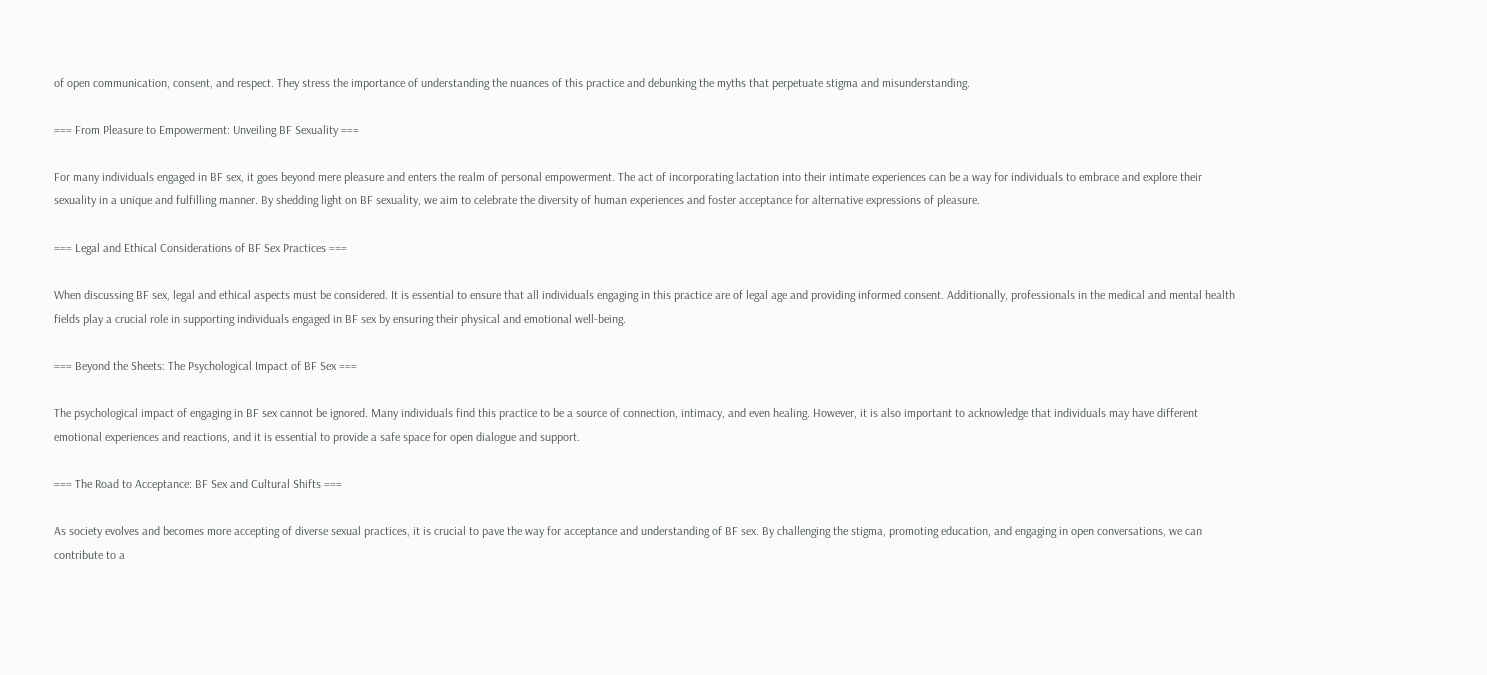of open communication, consent, and respect. They stress the importance of understanding the nuances of this practice and debunking the myths that perpetuate stigma and misunderstanding.

=== From Pleasure to Empowerment: Unveiling BF Sexuality ===

For many individuals engaged in BF sex, it goes beyond mere pleasure and enters the realm of personal empowerment. The act of incorporating lactation into their intimate experiences can be a way for individuals to embrace and explore their sexuality in a unique and fulfilling manner. By shedding light on BF sexuality, we aim to celebrate the diversity of human experiences and foster acceptance for alternative expressions of pleasure.

=== Legal and Ethical Considerations of BF Sex Practices ===

When discussing BF sex, legal and ethical aspects must be considered. It is essential to ensure that all individuals engaging in this practice are of legal age and providing informed consent. Additionally, professionals in the medical and mental health fields play a crucial role in supporting individuals engaged in BF sex by ensuring their physical and emotional well-being.

=== Beyond the Sheets: The Psychological Impact of BF Sex ===

The psychological impact of engaging in BF sex cannot be ignored. Many individuals find this practice to be a source of connection, intimacy, and even healing. However, it is also important to acknowledge that individuals may have different emotional experiences and reactions, and it is essential to provide a safe space for open dialogue and support.

=== The Road to Acceptance: BF Sex and Cultural Shifts ===

As society evolves and becomes more accepting of diverse sexual practices, it is crucial to pave the way for acceptance and understanding of BF sex. By challenging the stigma, promoting education, and engaging in open conversations, we can contribute to a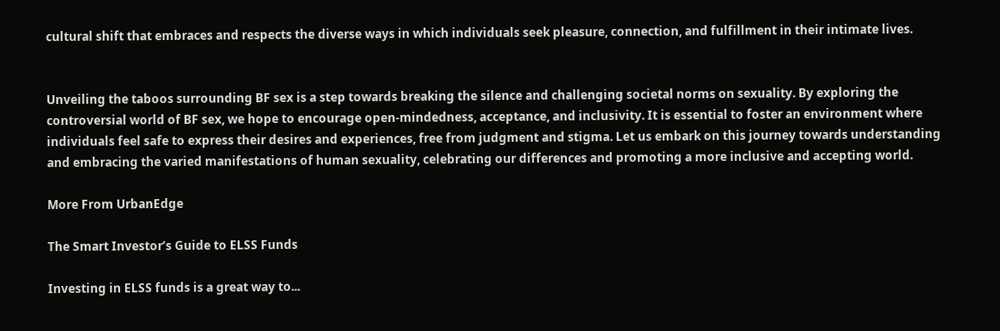cultural shift that embraces and respects the diverse ways in which individuals seek pleasure, connection, and fulfillment in their intimate lives.


Unveiling the taboos surrounding BF sex is a step towards breaking the silence and challenging societal norms on sexuality. By exploring the controversial world of BF sex, we hope to encourage open-mindedness, acceptance, and inclusivity. It is essential to foster an environment where individuals feel safe to express their desires and experiences, free from judgment and stigma. Let us embark on this journey towards understanding and embracing the varied manifestations of human sexuality, celebrating our differences and promoting a more inclusive and accepting world.

More From UrbanEdge

The Smart Investor’s Guide to ELSS Funds

Investing in ELSS funds is a great way to...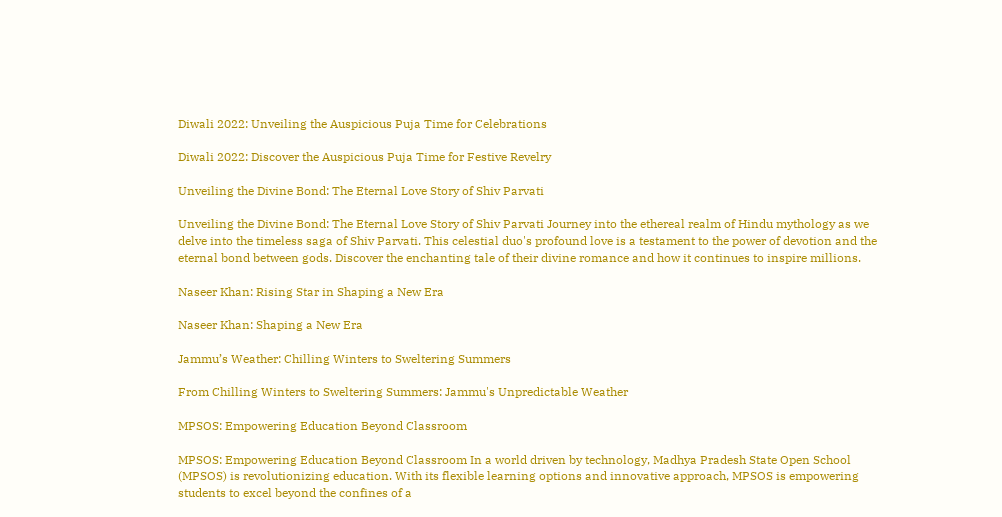Diwali 2022: Unveiling the Auspicious Puja Time for Celebrations

Diwali 2022: Discover the Auspicious Puja Time for Festive Revelry

Unveiling the Divine Bond: The Eternal Love Story of Shiv Parvati

Unveiling the Divine Bond: The Eternal Love Story of Shiv Parvati Journey into the ethereal realm of Hindu mythology as we delve into the timeless saga of Shiv Parvati. This celestial duo's profound love is a testament to the power of devotion and the eternal bond between gods. Discover the enchanting tale of their divine romance and how it continues to inspire millions.

Naseer Khan: Rising Star in Shaping a New Era

Naseer Khan: Shaping a New Era

Jammu’s Weather: Chilling Winters to Sweltering Summers

From Chilling Winters to Sweltering Summers: Jammu's Unpredictable Weather

MPSOS: Empowering Education Beyond Classroom

MPSOS: Empowering Education Beyond Classroom In a world driven by technology, Madhya Pradesh State Open School (MPSOS) is revolutionizing education. With its flexible learning options and innovative approach, MPSOS is empowering students to excel beyond the confines of a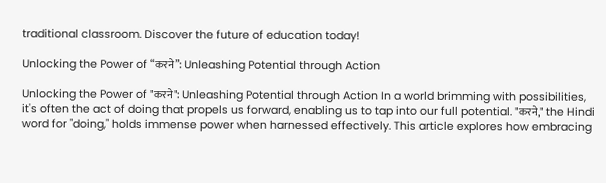traditional classroom. Discover the future of education today!

Unlocking the Power of “करने”: Unleashing Potential through Action

Unlocking the Power of "करने": Unleashing Potential through Action In a world brimming with possibilities, it's often the act of doing that propels us forward, enabling us to tap into our full potential. "करने," the Hindi word for "doing," holds immense power when harnessed effectively. This article explores how embracing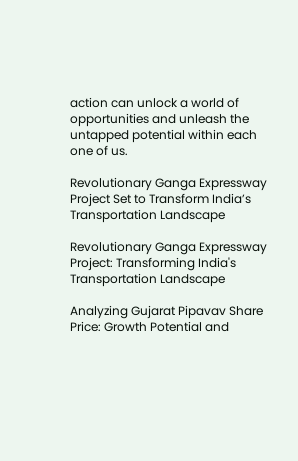action can unlock a world of opportunities and unleash the untapped potential within each one of us.

Revolutionary Ganga Expressway Project Set to Transform India’s Transportation Landscape

Revolutionary Ganga Expressway Project: Transforming India's Transportation Landscape

Analyzing Gujarat Pipavav Share Price: Growth Potential and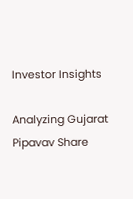Investor Insights

Analyzing Gujarat Pipavav Share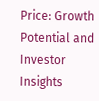Price: Growth Potential and Investor Insights